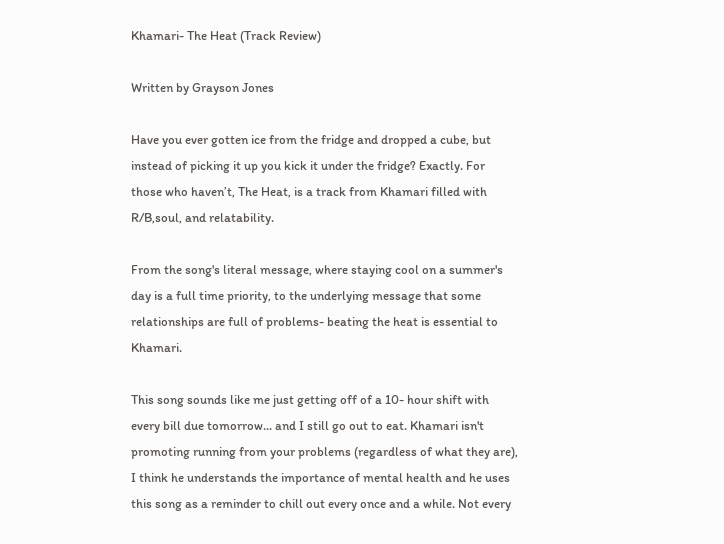Khamari- The Heat (Track Review)

Written by Grayson Jones

Have you ever gotten ice from the fridge and dropped a cube, but instead of picking it up you kick it under the fridge? Exactly. For those who haven’t, The Heat, is a track from Khamari filled with R/B,soul, and relatability.

From the song's literal message, where staying cool on a summer's day is a full time priority, to the underlying message that some relationships are full of problems- beating the heat is essential to Khamari.

This song sounds like me just getting off of a 10- hour shift with every bill due tomorrow... and I still go out to eat. Khamari isn't promoting running from your problems (regardless of what they are), I think he understands the importance of mental health and he uses this song as a reminder to chill out every once and a while. Not every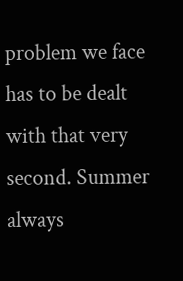problem we face has to be dealt with that very second. Summer always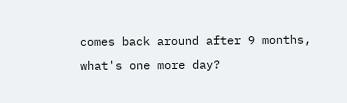comes back around after 9 months, what's one more day?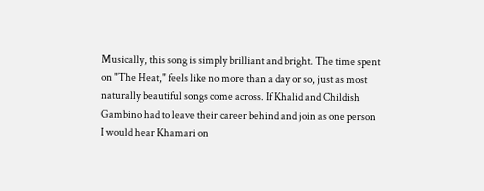Musically, this song is simply brilliant and bright. The time spent on "The Heat," feels like no more than a day or so, just as most naturally beautiful songs come across. If Khalid and Childish Gambino had to leave their career behind and join as one person I would hear Khamari on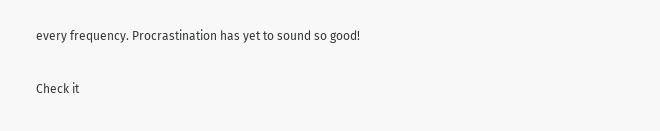every frequency. Procrastination has yet to sound so good!

Check it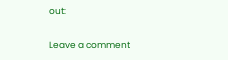out:

Leave a comment